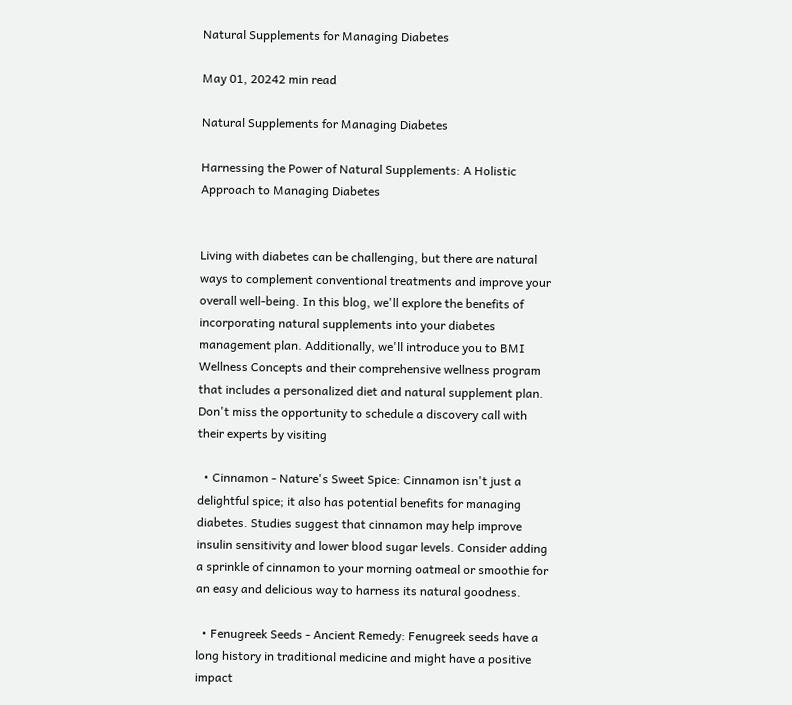Natural Supplements for Managing Diabetes

May 01, 20242 min read

Natural Supplements for Managing Diabetes

Harnessing the Power of Natural Supplements: A Holistic Approach to Managing Diabetes


Living with diabetes can be challenging, but there are natural ways to complement conventional treatments and improve your overall well-being. In this blog, we'll explore the benefits of incorporating natural supplements into your diabetes management plan. Additionally, we'll introduce you to BMI Wellness Concepts and their comprehensive wellness program that includes a personalized diet and natural supplement plan. Don't miss the opportunity to schedule a discovery call with their experts by visiting

  • Cinnamon - Nature's Sweet Spice: Cinnamon isn't just a delightful spice; it also has potential benefits for managing diabetes. Studies suggest that cinnamon may help improve insulin sensitivity and lower blood sugar levels. Consider adding a sprinkle of cinnamon to your morning oatmeal or smoothie for an easy and delicious way to harness its natural goodness.

  • Fenugreek Seeds - Ancient Remedy: Fenugreek seeds have a long history in traditional medicine and might have a positive impact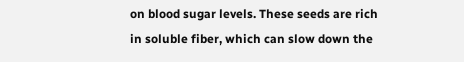on blood sugar levels. These seeds are rich in soluble fiber, which can slow down the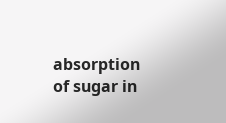absorption of sugar in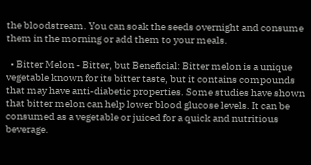the bloodstream. You can soak the seeds overnight and consume them in the morning or add them to your meals.

  • Bitter Melon - Bitter, but Beneficial: Bitter melon is a unique vegetable known for its bitter taste, but it contains compounds that may have anti-diabetic properties. Some studies have shown that bitter melon can help lower blood glucose levels. It can be consumed as a vegetable or juiced for a quick and nutritious beverage.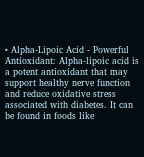• Alpha-Lipoic Acid - Powerful Antioxidant: Alpha-lipoic acid is a potent antioxidant that may support healthy nerve function and reduce oxidative stress associated with diabetes. It can be found in foods like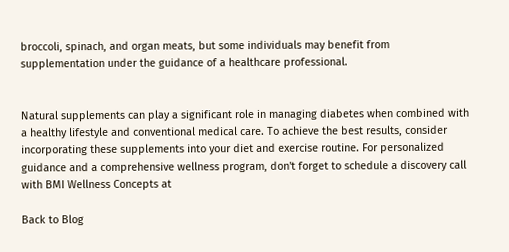broccoli, spinach, and organ meats, but some individuals may benefit from supplementation under the guidance of a healthcare professional.


Natural supplements can play a significant role in managing diabetes when combined with a healthy lifestyle and conventional medical care. To achieve the best results, consider incorporating these supplements into your diet and exercise routine. For personalized guidance and a comprehensive wellness program, don't forget to schedule a discovery call with BMI Wellness Concepts at

Back to Blog